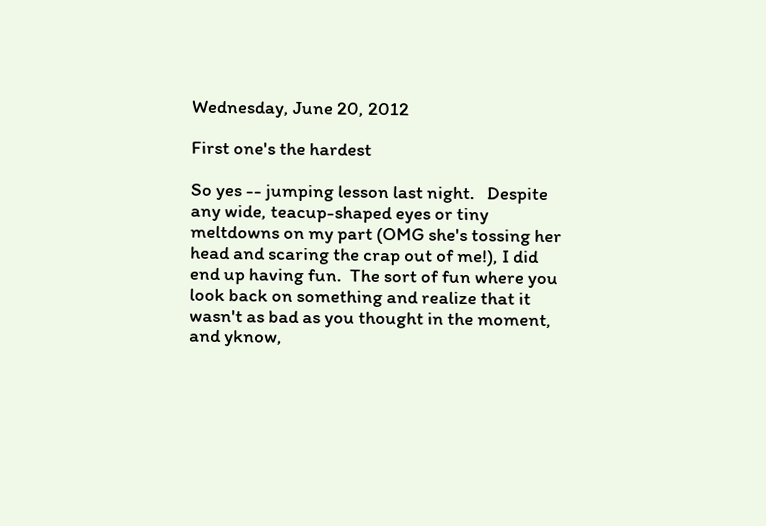Wednesday, June 20, 2012

First one's the hardest

So yes -- jumping lesson last night.   Despite any wide, teacup-shaped eyes or tiny meltdowns on my part (OMG she's tossing her head and scaring the crap out of me!), I did end up having fun.  The sort of fun where you look back on something and realize that it wasn't as bad as you thought in the moment, and yknow,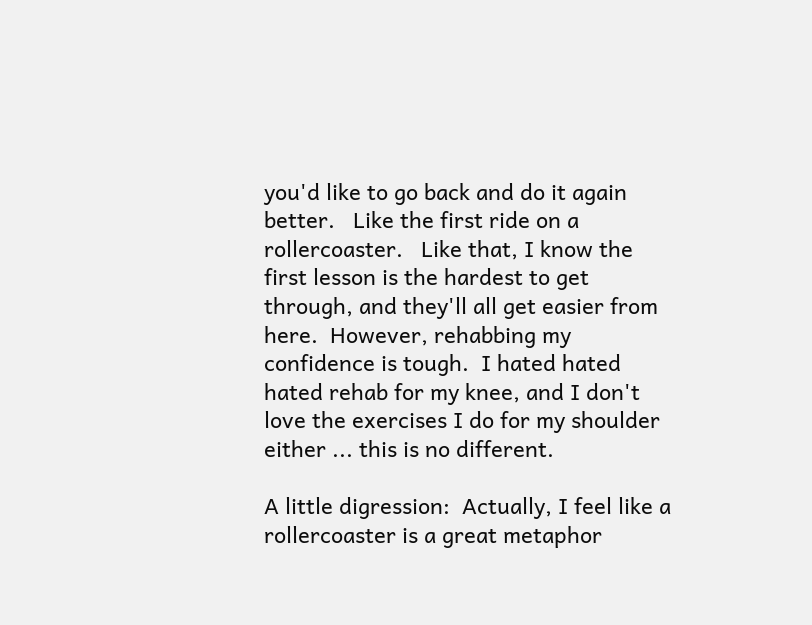you'd like to go back and do it again better.   Like the first ride on a rollercoaster.   Like that, I know the first lesson is the hardest to get through, and they'll all get easier from here.  However, rehabbing my confidence is tough.  I hated hated hated rehab for my knee, and I don't love the exercises I do for my shoulder either ... this is no different.

A little digression:  Actually, I feel like a rollercoaster is a great metaphor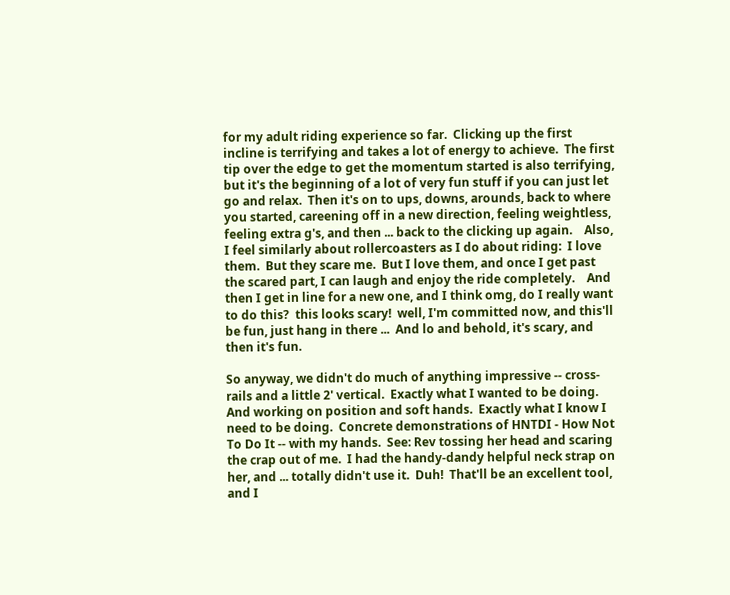for my adult riding experience so far.  Clicking up the first incline is terrifying and takes a lot of energy to achieve.  The first tip over the edge to get the momentum started is also terrifying, but it's the beginning of a lot of very fun stuff if you can just let go and relax.  Then it's on to ups, downs, arounds, back to where you started, careening off in a new direction, feeling weightless, feeling extra g's, and then ... back to the clicking up again.    Also, I feel similarly about rollercoasters as I do about riding:  I love them.  But they scare me.  But I love them, and once I get past the scared part, I can laugh and enjoy the ride completely.    And then I get in line for a new one, and I think omg, do I really want to do this?  this looks scary!  well, I'm committed now, and this'll be fun, just hang in there ...  And lo and behold, it's scary, and then it's fun.

So anyway, we didn't do much of anything impressive -- cross-rails and a little 2' vertical.  Exactly what I wanted to be doing.  And working on position and soft hands.  Exactly what I know I need to be doing.  Concrete demonstrations of HNTDI - How Not To Do It -- with my hands.  See: Rev tossing her head and scaring the crap out of me.  I had the handy-dandy helpful neck strap on her, and ... totally didn't use it.  Duh!  That'll be an excellent tool, and I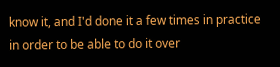know it, and I'd done it a few times in practice in order to be able to do it over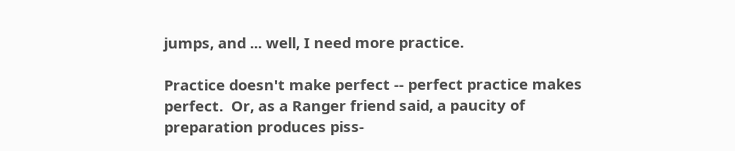jumps, and ... well, I need more practice.

Practice doesn't make perfect -- perfect practice makes perfect.  Or, as a Ranger friend said, a paucity of preparation produces piss-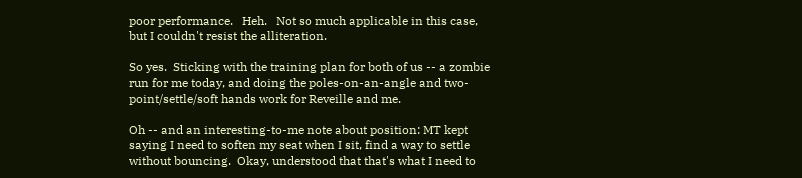poor performance.   Heh.   Not so much applicable in this case, but I couldn't resist the alliteration.

So yes.  Sticking with the training plan for both of us -- a zombie run for me today, and doing the poles-on-an-angle and two-point/settle/soft hands work for Reveille and me.

Oh -- and an interesting-to-me note about position: MT kept saying I need to soften my seat when I sit, find a way to settle without bouncing.  Okay, understood that that's what I need to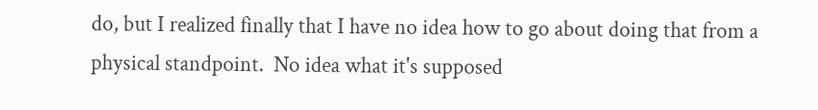do, but I realized finally that I have no idea how to go about doing that from a physical standpoint.  No idea what it's supposed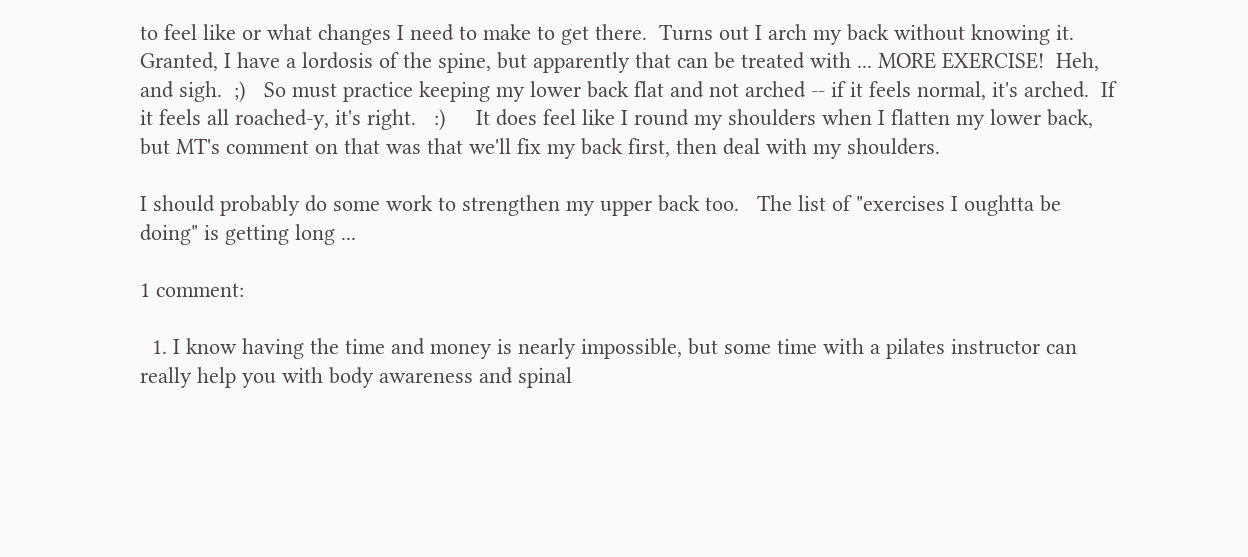to feel like or what changes I need to make to get there.  Turns out I arch my back without knowing it.  Granted, I have a lordosis of the spine, but apparently that can be treated with ... MORE EXERCISE!  Heh, and sigh.  ;)   So must practice keeping my lower back flat and not arched -- if it feels normal, it's arched.  If it feels all roached-y, it's right.   :)     It does feel like I round my shoulders when I flatten my lower back, but MT's comment on that was that we'll fix my back first, then deal with my shoulders.

I should probably do some work to strengthen my upper back too.   The list of "exercises I oughtta be doing" is getting long ...

1 comment:

  1. I know having the time and money is nearly impossible, but some time with a pilates instructor can really help you with body awareness and spinal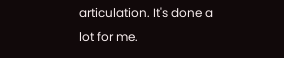articulation. It's done a lot for me.